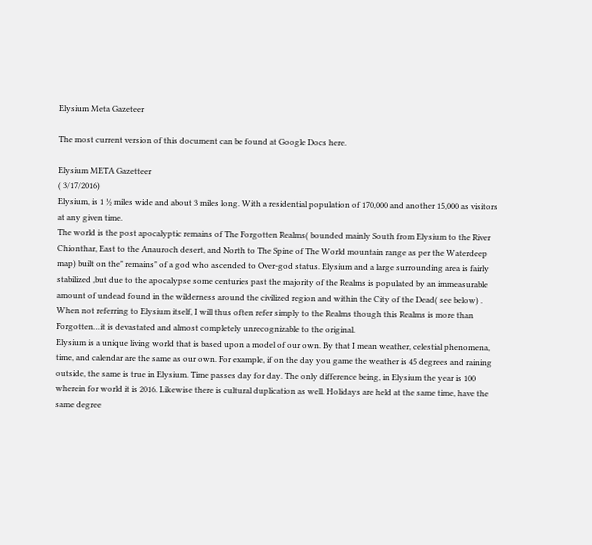Elysium Meta Gazeteer

The most current version of this document can be found at Google Docs here.

Elysium META Gazetteer
( 3/17/2016)
Elysium, is 1 ½ miles wide and about 3 miles long. With a residential population of 170,000 and another 15,000 as visitors at any given time.
The world is the post apocalyptic remains of The Forgotten Realms( bounded mainly South from Elysium to the River Chionthar, East to the Anauroch desert, and North to The Spine of The World mountain range as per the Waterdeep map) built on the" remains" of a god who ascended to Over-god status. Elysium and a large surrounding area is fairly stabilized ,but due to the apocalypse some centuries past the majority of the Realms is populated by an immeasurable amount of undead found in the wilderness around the civilized region and within the City of the Dead( see below) . When not referring to Elysium itself, I will thus often refer simply to the Realms though this Realms is more than Forgotten…it is devastated and almost completely unrecognizable to the original.
Elysium is a unique living world that is based upon a model of our own. By that I mean weather, celestial phenomena, time, and calendar are the same as our own. For example, if on the day you game the weather is 45 degrees and raining outside, the same is true in Elysium. Time passes day for day. The only difference being, in Elysium the year is 100 wherein for world it is 2016. Likewise there is cultural duplication as well. Holidays are held at the same time, have the same degree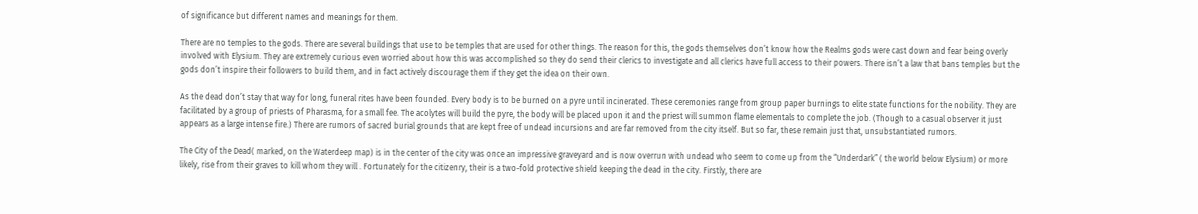of significance but different names and meanings for them.

There are no temples to the gods. There are several buildings that use to be temples that are used for other things. The reason for this, the gods themselves don’t know how the Realms gods were cast down and fear being overly involved with Elysium. They are extremely curious even worried about how this was accomplished so they do send their clerics to investigate and all clerics have full access to their powers. There isn’t a law that bans temples but the gods don’t inspire their followers to build them, and in fact actively discourage them if they get the idea on their own.

As the dead don’t stay that way for long, funeral rites have been founded. Every body is to be burned on a pyre until incinerated. These ceremonies range from group paper burnings to elite state functions for the nobility. They are facilitated by a group of priests of Pharasma, for a small fee. The acolytes will build the pyre, the body will be placed upon it and the priest will summon flame elementals to complete the job. (Though to a casual observer it just appears as a large intense fire.) There are rumors of sacred burial grounds that are kept free of undead incursions and are far removed from the city itself. But so far, these remain just that, unsubstantiated rumors.

The City of the Dead( marked, on the Waterdeep map) is in the center of the city was once an impressive graveyard and is now overrun with undead who seem to come up from the “Underdark” ( the world below Elysium) or more likely, rise from their graves to kill whom they will . Fortunately for the citizenry, their is a two-fold protective shield keeping the dead in the city. Firstly, there are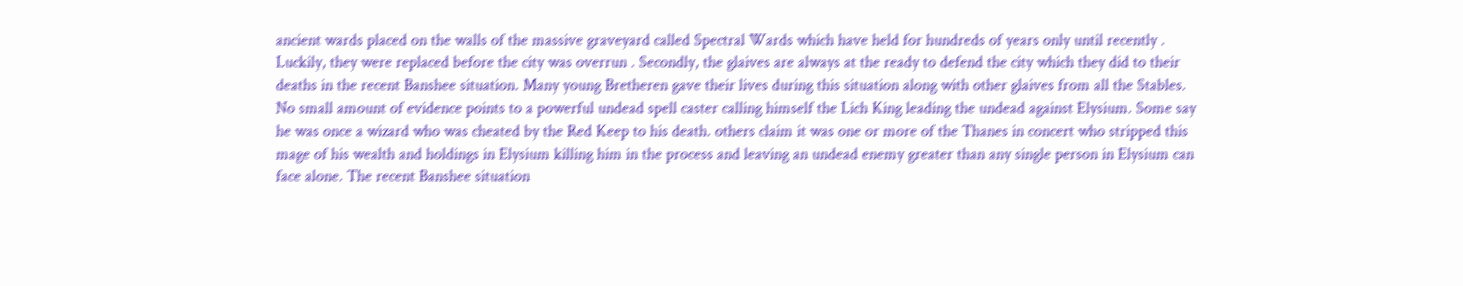ancient wards placed on the walls of the massive graveyard called Spectral Wards which have held for hundreds of years only until recently . Luckily, they were replaced before the city was overrun . Secondly, the glaives are always at the ready to defend the city which they did to their deaths in the recent Banshee situation. Many young Bretheren gave their lives during this situation along with other glaives from all the Stables. No small amount of evidence points to a powerful undead spell caster calling himself the Lich King leading the undead against Elysium. Some say he was once a wizard who was cheated by the Red Keep to his death. others claim it was one or more of the Thanes in concert who stripped this mage of his wealth and holdings in Elysium killing him in the process and leaving an undead enemy greater than any single person in Elysium can face alone. The recent Banshee situation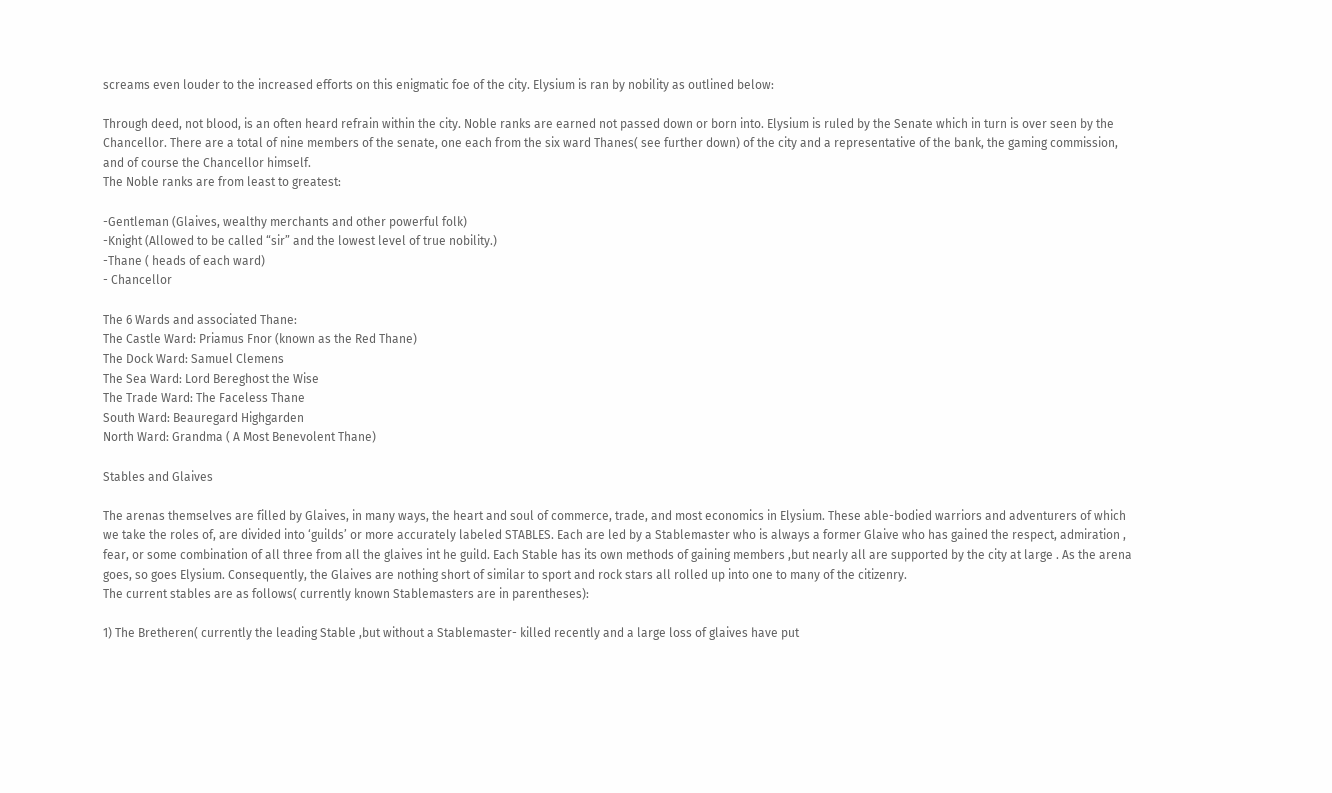screams even louder to the increased efforts on this enigmatic foe of the city. Elysium is ran by nobility as outlined below:

Through deed, not blood, is an often heard refrain within the city. Noble ranks are earned not passed down or born into. Elysium is ruled by the Senate which in turn is over seen by the Chancellor. There are a total of nine members of the senate, one each from the six ward Thanes( see further down) of the city and a representative of the bank, the gaming commission, and of course the Chancellor himself.
The Noble ranks are from least to greatest:

-Gentleman (Glaives, wealthy merchants and other powerful folk)
-Knight (Allowed to be called “sir” and the lowest level of true nobility.)
-Thane ( heads of each ward)
- Chancellor

The 6 Wards and associated Thane:
The Castle Ward: Priamus Fnor (known as the Red Thane)
The Dock Ward: Samuel Clemens
The Sea Ward: Lord Bereghost the Wise
The Trade Ward: The Faceless Thane
South Ward: Beauregard Highgarden
North Ward: Grandma ( A Most Benevolent Thane)

Stables and Glaives

The arenas themselves are filled by Glaives, in many ways, the heart and soul of commerce, trade, and most economics in Elysium. These able-bodied warriors and adventurers of which we take the roles of, are divided into ‘guilds’ or more accurately labeled STABLES. Each are led by a Stablemaster who is always a former Glaive who has gained the respect, admiration , fear, or some combination of all three from all the glaives int he guild. Each Stable has its own methods of gaining members ,but nearly all are supported by the city at large . As the arena goes, so goes Elysium. Consequently, the Glaives are nothing short of similar to sport and rock stars all rolled up into one to many of the citizenry.
The current stables are as follows( currently known Stablemasters are in parentheses):

1) The Bretheren( currently the leading Stable ,but without a Stablemaster- killed recently and a large loss of glaives have put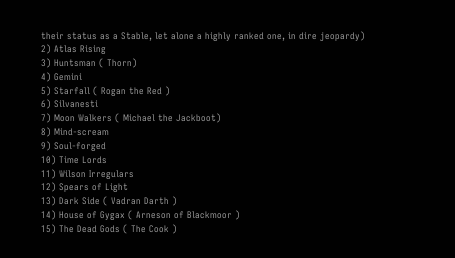their status as a Stable, let alone a highly ranked one, in dire jeopardy)
2) Atlas Rising
3) Huntsman ( Thorn)
4) Gemini
5) Starfall ( Rogan the Red )
6) Silvanesti
7) Moon Walkers ( Michael the Jackboot)
8) Mind-scream
9) Soul-forged
10) Time Lords
11) Wilson Irregulars
12) Spears of Light
13) Dark Side ( Vadran Darth )
14) House of Gygax ( Arneson of Blackmoor )
15) The Dead Gods ( The Cook )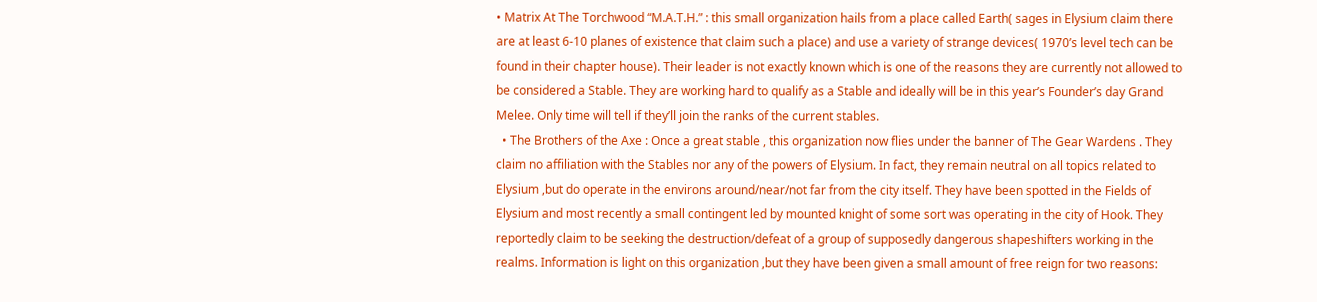• Matrix At The Torchwood “M.A.T.H.” : this small organization hails from a place called Earth( sages in Elysium claim there are at least 6-10 planes of existence that claim such a place) and use a variety of strange devices( 1970’s level tech can be found in their chapter house). Their leader is not exactly known which is one of the reasons they are currently not allowed to be considered a Stable. They are working hard to qualify as a Stable and ideally will be in this year’s Founder’s day Grand Melee. Only time will tell if they’ll join the ranks of the current stables.
  • The Brothers of the Axe : Once a great stable , this organization now flies under the banner of The Gear Wardens . They claim no affiliation with the Stables nor any of the powers of Elysium. In fact, they remain neutral on all topics related to Elysium ,but do operate in the environs around/near/not far from the city itself. They have been spotted in the Fields of Elysium and most recently a small contingent led by mounted knight of some sort was operating in the city of Hook. They reportedly claim to be seeking the destruction/defeat of a group of supposedly dangerous shapeshifters working in the realms. Information is light on this organization ,but they have been given a small amount of free reign for two reasons: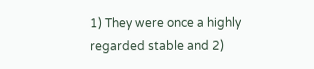1) They were once a highly regarded stable and 2)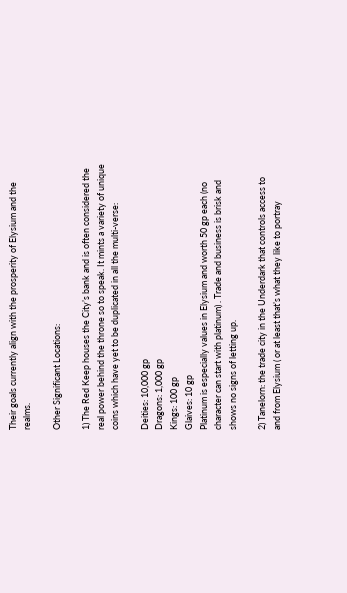Their goals currently align with the prosperity of Elysium and the realms.

Other Significant Locations:

1) The Red Keep houses the City’s bank and is often considered the real power behind the throne so to speak. It mints a variety of unique coins which have yet to be duplicated in all the multi-verse:

Deities: 10,000 gp
Dragons: 1,000 gp
Kings: 100 gp
Glaives: 10 gp
Platinum is especially values in Elysium and worth 50 gp each (no character can start with platinum) . Trade and business is brisk and shows no signs of letting up.

2) Tanelorn: the trade city in the Underdark that controls access to and from Elysium ( or at least that’s what they like to portray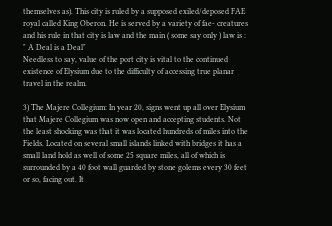themselves as). This city is ruled by a supposed exiled/deposed FAE royal called King Oberon. He is served by a variety of fae- creatures and his rule in that city is law and the main ( some say only ) law is :
" A Deal is a Deal"
Needless to say, value of the port city is vital to the continued existence of Elysium due to the difficulty of accessing true planar travel in the realm.

3) The Majere Collegium: In year 20, signs went up all over Elysium that Majere Collegium was now open and accepting students. Not the least shocking was that it was located hundreds of miles into the Fields. Located on several small islands linked with bridges it has a small land hold as well of some 25 square miles, all of which is surrounded by a 40 foot wall guarded by stone golems every 30 feet or so, facing out. It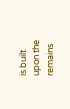is built upon the remains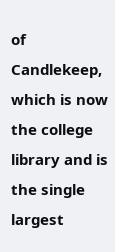of Candlekeep, which is now the college library and is the single largest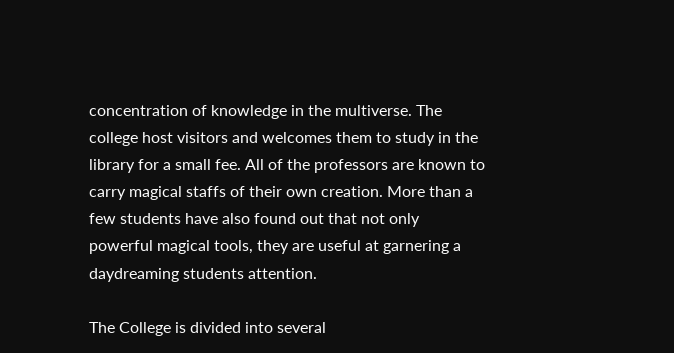concentration of knowledge in the multiverse. The college host visitors and welcomes them to study in the library for a small fee. All of the professors are known to carry magical staffs of their own creation. More than a few students have also found out that not only powerful magical tools, they are useful at garnering a daydreaming students attention.

The College is divided into several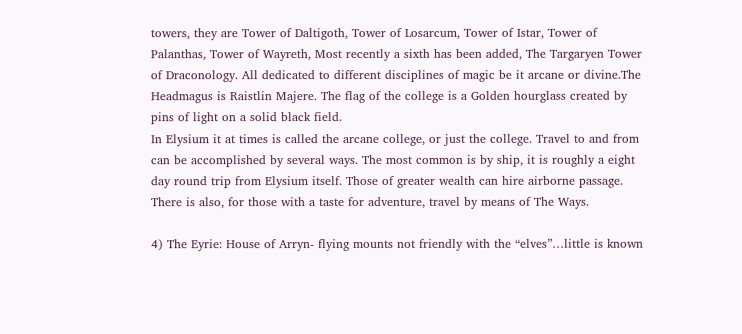towers, they are Tower of Daltigoth, Tower of Losarcum, Tower of Istar, Tower of Palanthas, Tower of Wayreth, Most recently a sixth has been added, The Targaryen Tower of Draconology. All dedicated to different disciplines of magic be it arcane or divine.The Headmagus is Raistlin Majere. The flag of the college is a Golden hourglass created by pins of light on a solid black field.
In Elysium it at times is called the arcane college, or just the college. Travel to and from can be accomplished by several ways. The most common is by ship, it is roughly a eight day round trip from Elysium itself. Those of greater wealth can hire airborne passage. There is also, for those with a taste for adventure, travel by means of The Ways.

4) The Eyrie: House of Arryn- flying mounts not friendly with the “elves”…little is known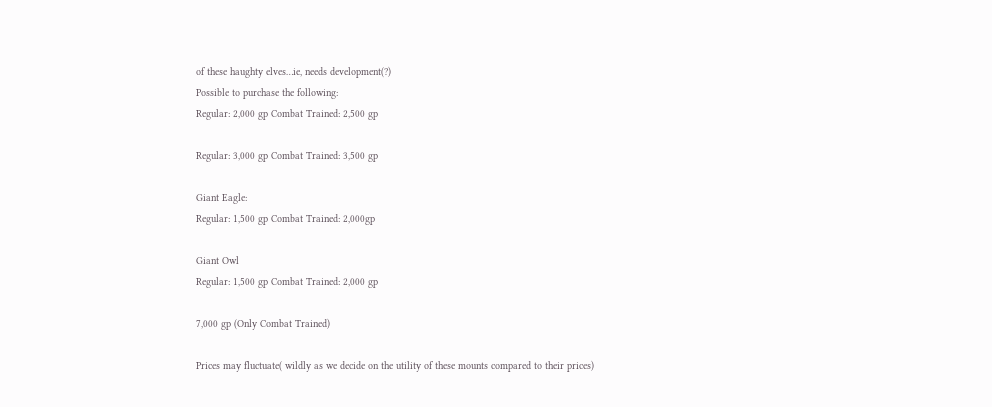of these haughty elves…ie, needs development(?)
Possible to purchase the following:
Regular: 2,000 gp Combat Trained: 2,500 gp

Regular: 3,000 gp Combat Trained: 3,500 gp

Giant Eagle:
Regular: 1,500 gp Combat Trained: 2,000gp

Giant Owl
Regular: 1,500 gp Combat Trained: 2,000 gp

7,000 gp (Only Combat Trained)

Prices may fluctuate( wildly as we decide on the utility of these mounts compared to their prices)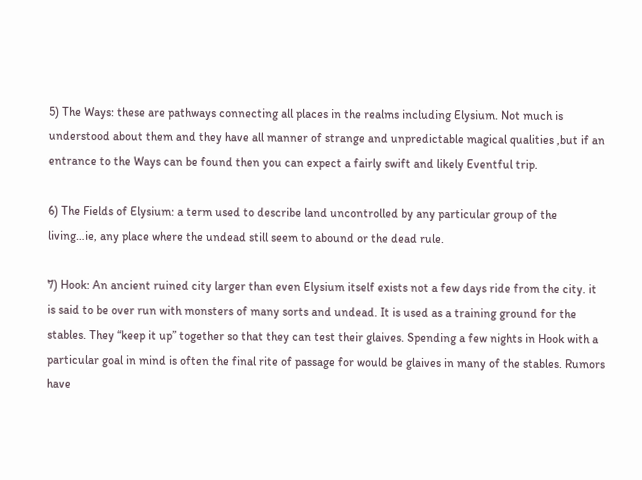5) The Ways: these are pathways connecting all places in the realms including Elysium. Not much is understood about them and they have all manner of strange and unpredictable magical qualities ,but if an entrance to the Ways can be found then you can expect a fairly swift and likely Eventful trip.

6) The Fields of Elysium: a term used to describe land uncontrolled by any particular group of the living…ie, any place where the undead still seem to abound or the dead rule.

7) Hook: An ancient ruined city larger than even Elysium itself exists not a few days ride from the city. it is said to be over run with monsters of many sorts and undead. It is used as a training ground for the stables. They “keep it up” together so that they can test their glaives. Spending a few nights in Hook with a particular goal in mind is often the final rite of passage for would be glaives in many of the stables. Rumors have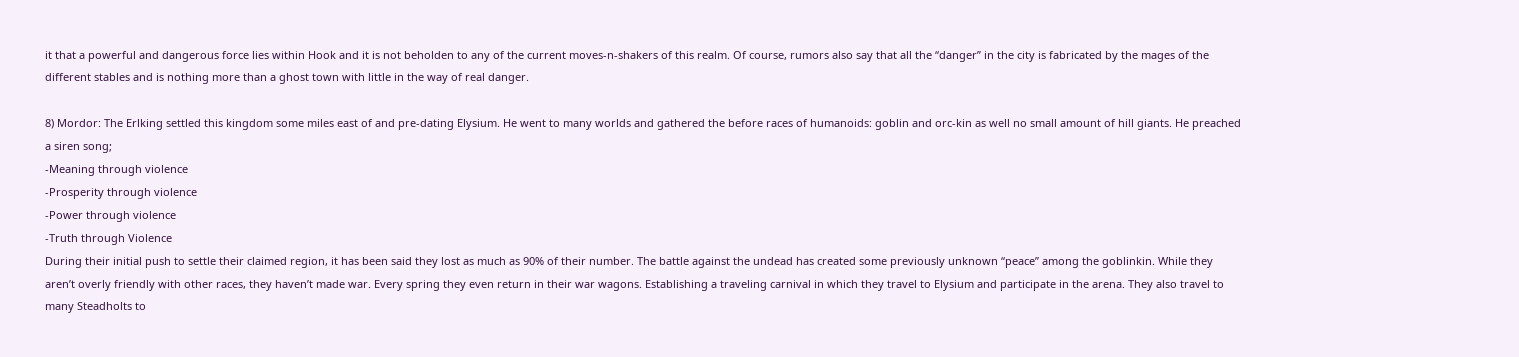it that a powerful and dangerous force lies within Hook and it is not beholden to any of the current moves-n-shakers of this realm. Of course, rumors also say that all the “danger” in the city is fabricated by the mages of the different stables and is nothing more than a ghost town with little in the way of real danger.

8) Mordor: The Erlking settled this kingdom some miles east of and pre-dating Elysium. He went to many worlds and gathered the before races of humanoids: goblin and orc-kin as well no small amount of hill giants. He preached a siren song;
-Meaning through violence
-Prosperity through violence
-Power through violence
-Truth through Violence
During their initial push to settle their claimed region, it has been said they lost as much as 90% of their number. The battle against the undead has created some previously unknown “peace” among the goblinkin. While they aren’t overly friendly with other races, they haven’t made war. Every spring they even return in their war wagons. Establishing a traveling carnival in which they travel to Elysium and participate in the arena. They also travel to many Steadholts to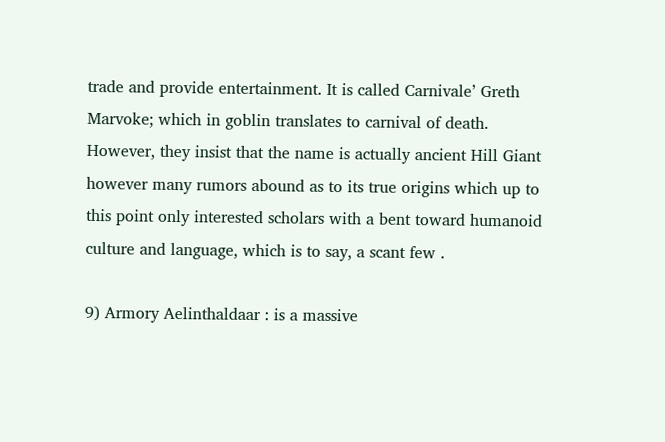trade and provide entertainment. It is called Carnivale’ Greth Marvoke; which in goblin translates to carnival of death.
However, they insist that the name is actually ancient Hill Giant however many rumors abound as to its true origins which up to this point only interested scholars with a bent toward humanoid culture and language, which is to say, a scant few .

9) Armory Aelinthaldaar : is a massive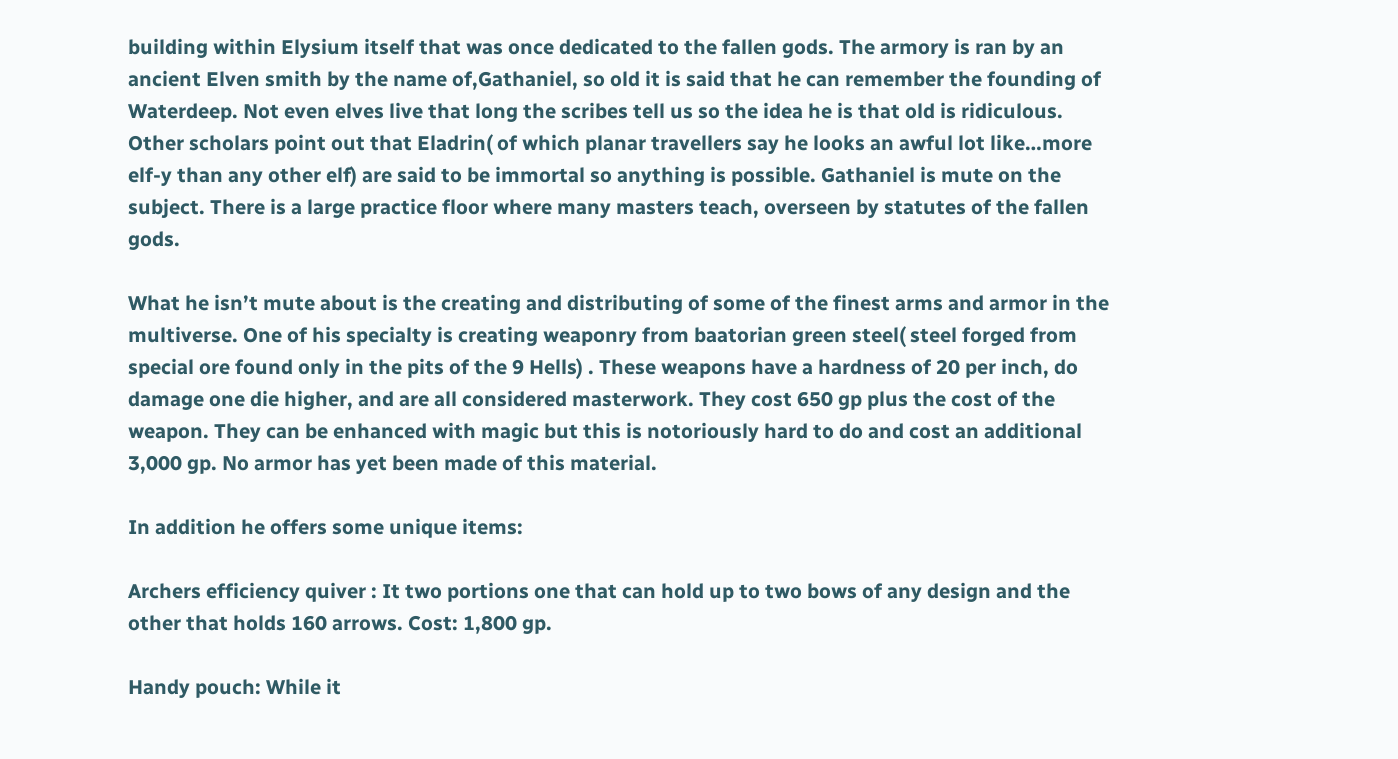building within Elysium itself that was once dedicated to the fallen gods. The armory is ran by an ancient Elven smith by the name of,Gathaniel, so old it is said that he can remember the founding of Waterdeep. Not even elves live that long the scribes tell us so the idea he is that old is ridiculous. Other scholars point out that Eladrin( of which planar travellers say he looks an awful lot like…more elf-y than any other elf) are said to be immortal so anything is possible. Gathaniel is mute on the subject. There is a large practice floor where many masters teach, overseen by statutes of the fallen gods.

What he isn’t mute about is the creating and distributing of some of the finest arms and armor in the multiverse. One of his specialty is creating weaponry from baatorian green steel( steel forged from special ore found only in the pits of the 9 Hells) . These weapons have a hardness of 20 per inch, do damage one die higher, and are all considered masterwork. They cost 650 gp plus the cost of the weapon. They can be enhanced with magic but this is notoriously hard to do and cost an additional 3,000 gp. No armor has yet been made of this material.

In addition he offers some unique items:

Archers efficiency quiver : It two portions one that can hold up to two bows of any design and the other that holds 160 arrows. Cost: 1,800 gp.

Handy pouch: While it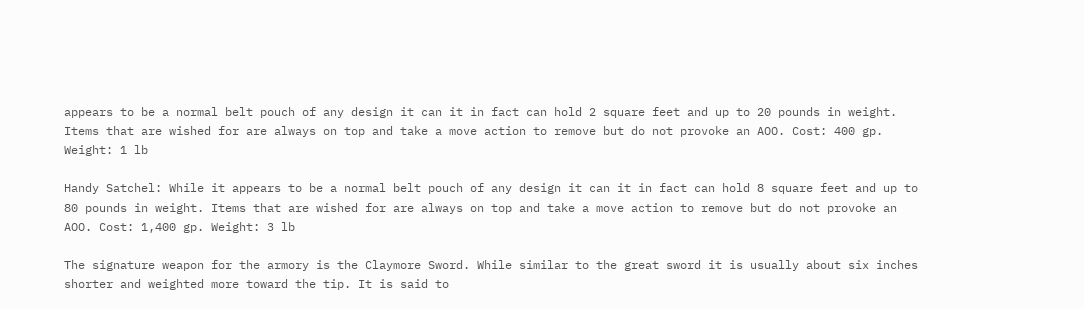appears to be a normal belt pouch of any design it can it in fact can hold 2 square feet and up to 20 pounds in weight. Items that are wished for are always on top and take a move action to remove but do not provoke an AOO. Cost: 400 gp. Weight: 1 lb

Handy Satchel: While it appears to be a normal belt pouch of any design it can it in fact can hold 8 square feet and up to 80 pounds in weight. Items that are wished for are always on top and take a move action to remove but do not provoke an AOO. Cost: 1,400 gp. Weight: 3 lb

The signature weapon for the armory is the Claymore Sword. While similar to the great sword it is usually about six inches shorter and weighted more toward the tip. It is said to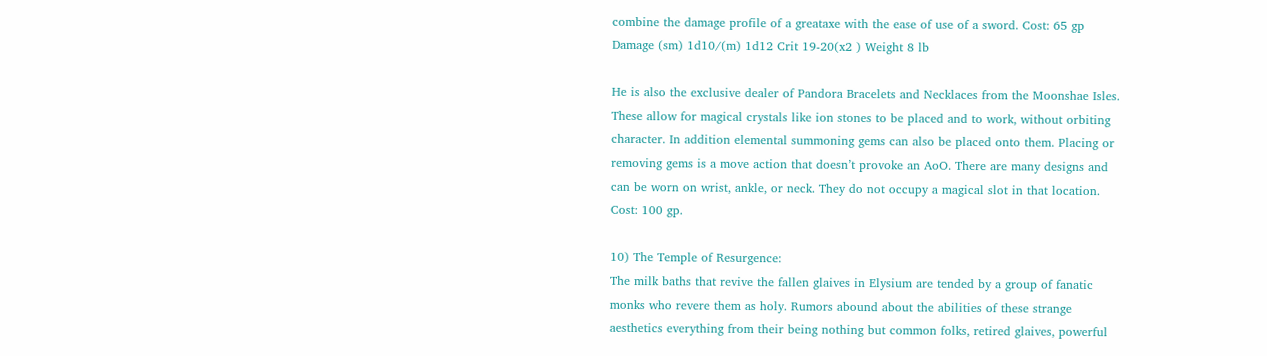combine the damage profile of a greataxe with the ease of use of a sword. Cost: 65 gp Damage (sm) 1d10/(m) 1d12 Crit 19-20(x2 ) Weight 8 lb

He is also the exclusive dealer of Pandora Bracelets and Necklaces from the Moonshae Isles. These allow for magical crystals like ion stones to be placed and to work, without orbiting character. In addition elemental summoning gems can also be placed onto them. Placing or removing gems is a move action that doesn’t provoke an AoO. There are many designs and can be worn on wrist, ankle, or neck. They do not occupy a magical slot in that location. Cost: 100 gp.

10) The Temple of Resurgence:
The milk baths that revive the fallen glaives in Elysium are tended by a group of fanatic monks who revere them as holy. Rumors abound about the abilities of these strange aesthetics everything from their being nothing but common folks, retired glaives, powerful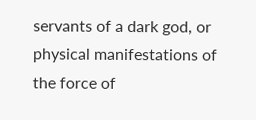servants of a dark god, or physical manifestations of the force of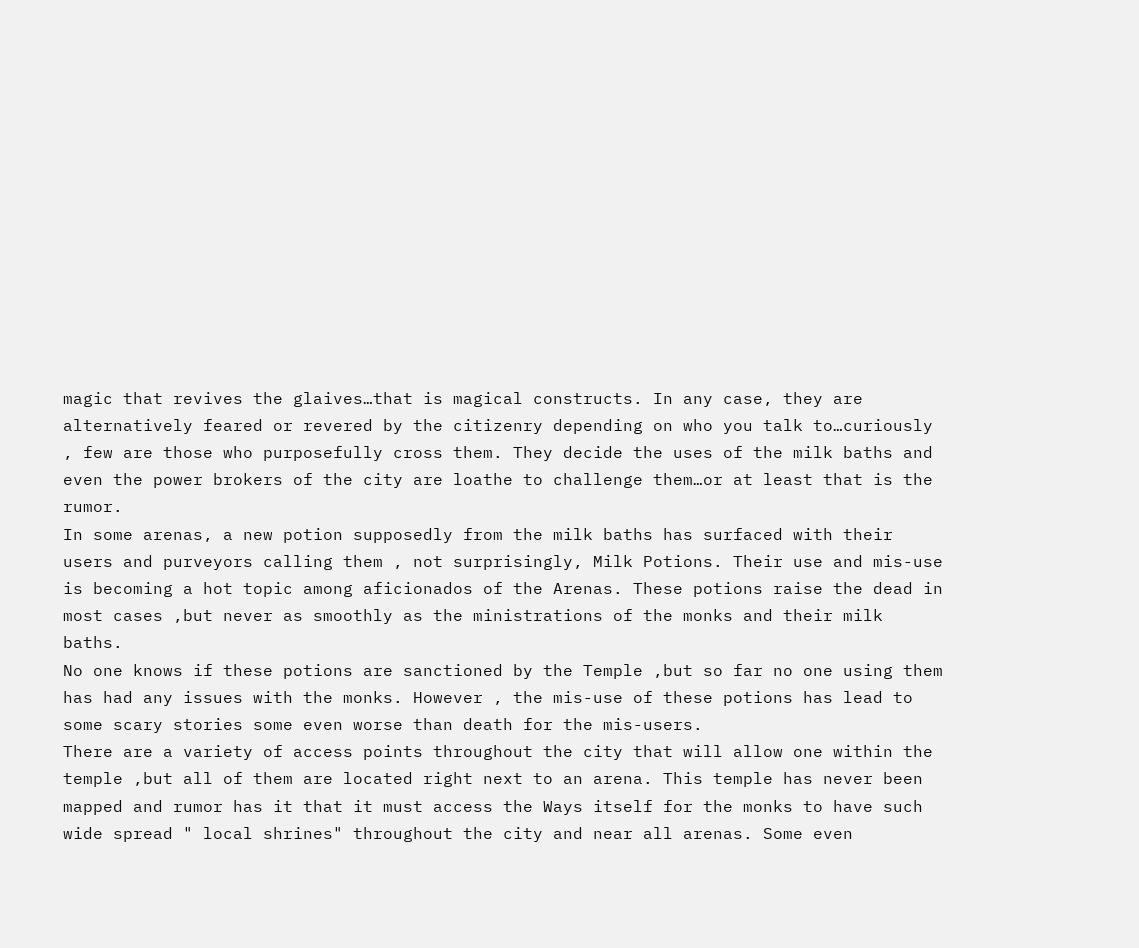magic that revives the glaives…that is magical constructs. In any case, they are alternatively feared or revered by the citizenry depending on who you talk to…curiously , few are those who purposefully cross them. They decide the uses of the milk baths and even the power brokers of the city are loathe to challenge them…or at least that is the rumor.
In some arenas, a new potion supposedly from the milk baths has surfaced with their users and purveyors calling them , not surprisingly, Milk Potions. Their use and mis-use is becoming a hot topic among aficionados of the Arenas. These potions raise the dead in most cases ,but never as smoothly as the ministrations of the monks and their milk baths.
No one knows if these potions are sanctioned by the Temple ,but so far no one using them has had any issues with the monks. However , the mis-use of these potions has lead to some scary stories some even worse than death for the mis-users.
There are a variety of access points throughout the city that will allow one within the temple ,but all of them are located right next to an arena. This temple has never been mapped and rumor has it that it must access the Ways itself for the monks to have such wide spread " local shrines" throughout the city and near all arenas. Some even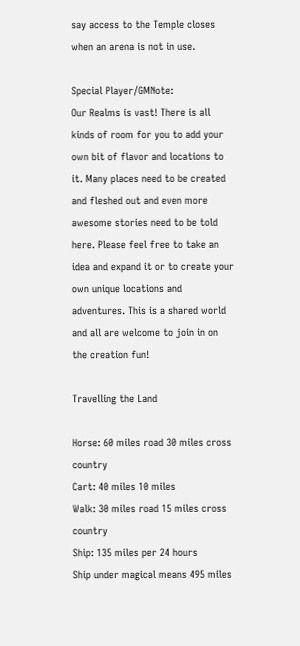say access to the Temple closes when an arena is not in use.

Special Player/GMNote:
Our Realms is vast! There is all kinds of room for you to add your own bit of flavor and locations to it. Many places need to be created and fleshed out and even more awesome stories need to be told here. Please feel free to take an idea and expand it or to create your own unique locations and adventures. This is a shared world and all are welcome to join in on the creation fun!

Travelling the Land

Horse: 60 miles road 30 miles cross country
Cart: 40 miles 10 miles
Walk: 30 miles road 15 miles cross country
Ship: 135 miles per 24 hours
Ship under magical means 495 miles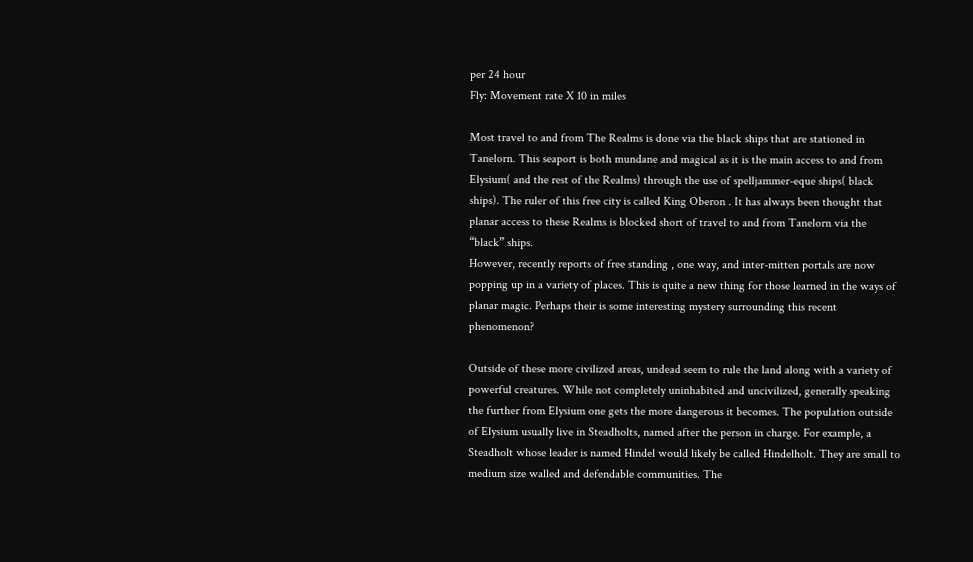per 24 hour
Fly: Movement rate X 10 in miles

Most travel to and from The Realms is done via the black ships that are stationed in Tanelorn. This seaport is both mundane and magical as it is the main access to and from Elysium( and the rest of the Realms) through the use of spelljammer-eque ships( black ships). The ruler of this free city is called King Oberon . It has always been thought that planar access to these Realms is blocked short of travel to and from Tanelorn via the “black” ships.
However, recently reports of free standing , one way, and inter-mitten portals are now popping up in a variety of places. This is quite a new thing for those learned in the ways of planar magic. Perhaps their is some interesting mystery surrounding this recent phenomenon?

Outside of these more civilized areas, undead seem to rule the land along with a variety of powerful creatures. While not completely uninhabited and uncivilized, generally speaking the further from Elysium one gets the more dangerous it becomes. The population outside of Elysium usually live in Steadholts, named after the person in charge. For example, a Steadholt whose leader is named Hindel would likely be called Hindelholt. They are small to medium size walled and defendable communities. The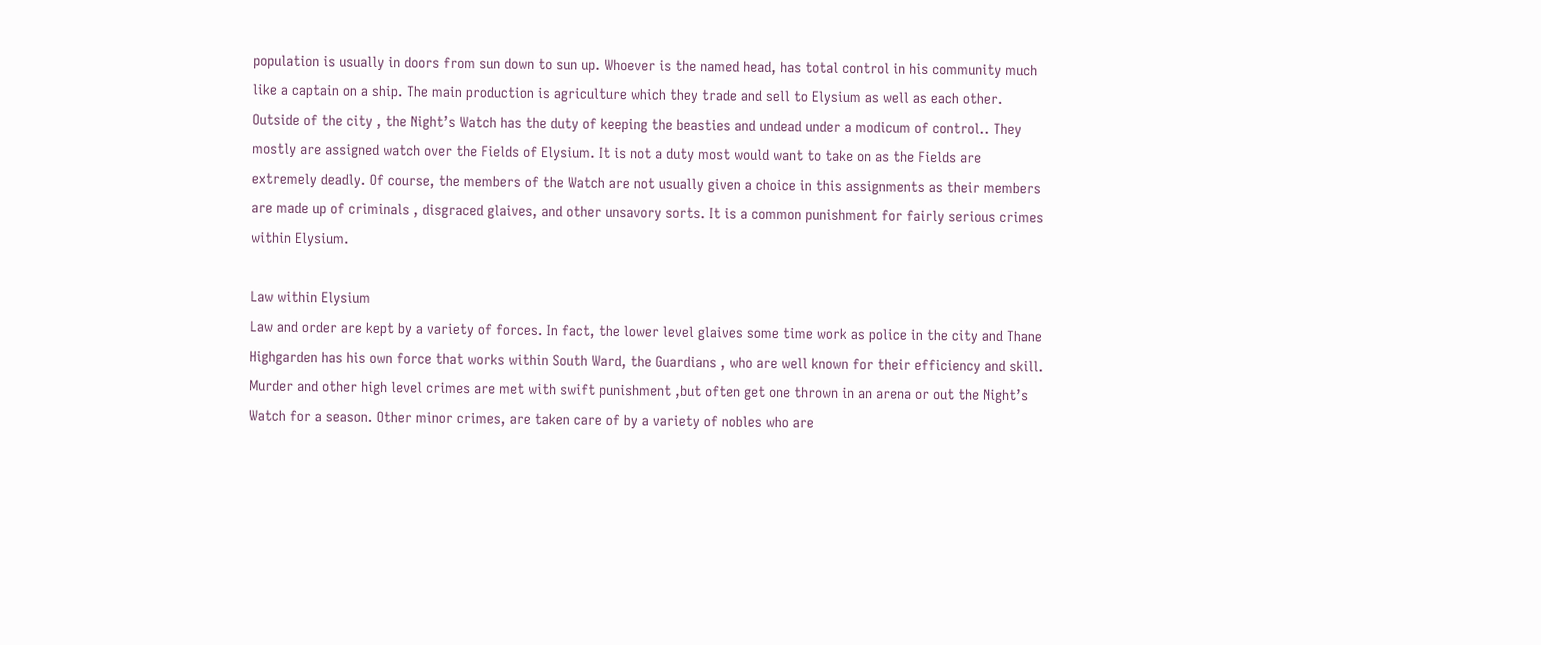population is usually in doors from sun down to sun up. Whoever is the named head, has total control in his community much like a captain on a ship. The main production is agriculture which they trade and sell to Elysium as well as each other. Outside of the city , the Night’s Watch has the duty of keeping the beasties and undead under a modicum of control.. They mostly are assigned watch over the Fields of Elysium. It is not a duty most would want to take on as the Fields are extremely deadly. Of course, the members of the Watch are not usually given a choice in this assignments as their members are made up of criminals , disgraced glaives, and other unsavory sorts. It is a common punishment for fairly serious crimes within Elysium.

Law within Elysium
Law and order are kept by a variety of forces. In fact, the lower level glaives some time work as police in the city and Thane Highgarden has his own force that works within South Ward, the Guardians , who are well known for their efficiency and skill. Murder and other high level crimes are met with swift punishment ,but often get one thrown in an arena or out the Night’s Watch for a season. Other minor crimes, are taken care of by a variety of nobles who are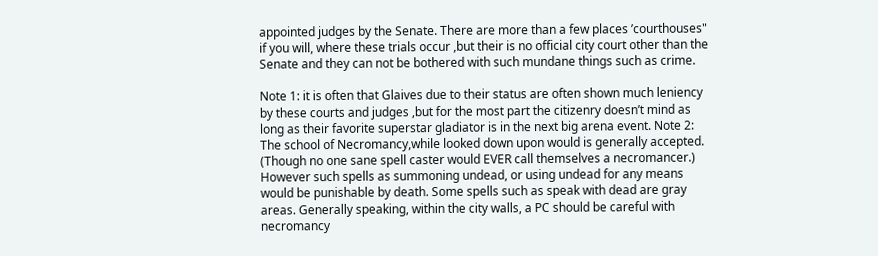appointed judges by the Senate. There are more than a few places ’courthouses" if you will, where these trials occur ,but their is no official city court other than the Senate and they can not be bothered with such mundane things such as crime.

Note 1: it is often that Glaives due to their status are often shown much leniency by these courts and judges ,but for the most part the citizenry doesn’t mind as long as their favorite superstar gladiator is in the next big arena event. Note 2: The school of Necromancy,while looked down upon would is generally accepted. (Though no one sane spell caster would EVER call themselves a necromancer.) However such spells as summoning undead, or using undead for any means would be punishable by death. Some spells such as speak with dead are gray areas. Generally speaking, within the city walls, a PC should be careful with necromancy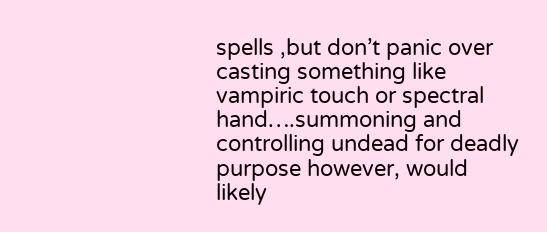spells ,but don’t panic over casting something like vampiric touch or spectral hand….summoning and controlling undead for deadly purpose however, would likely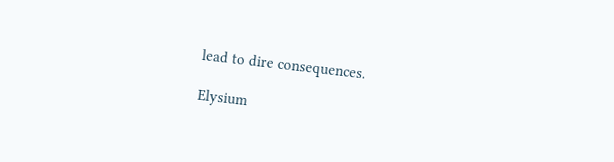lead to dire consequences.

Elysium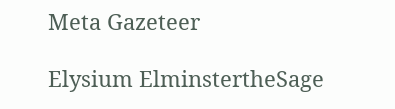Meta Gazeteer

Elysium ElminstertheSage